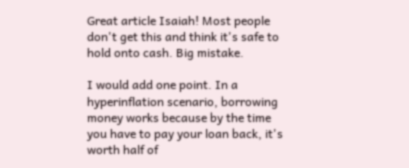Great article Isaiah! Most people don't get this and think it's safe to hold onto cash. Big mistake.

I would add one point. In a hyperinflation scenario, borrowing money works because by the time you have to pay your loan back, it's worth half of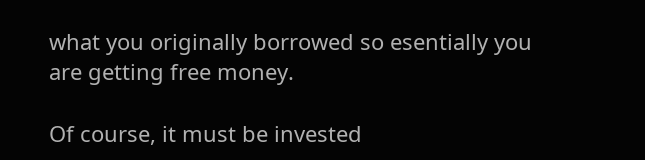what you originally borrowed so esentially you are getting free money.

Of course, it must be invested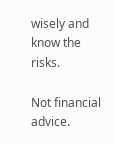wisely and know the risks.

Not financial advice.